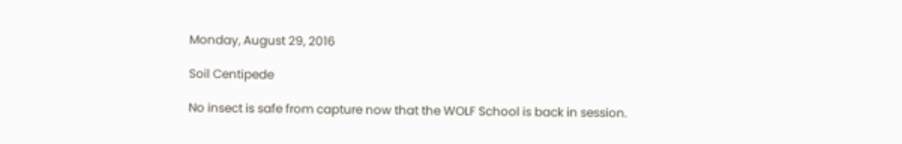Monday, August 29, 2016

Soil Centipede

No insect is safe from capture now that the WOLF School is back in session.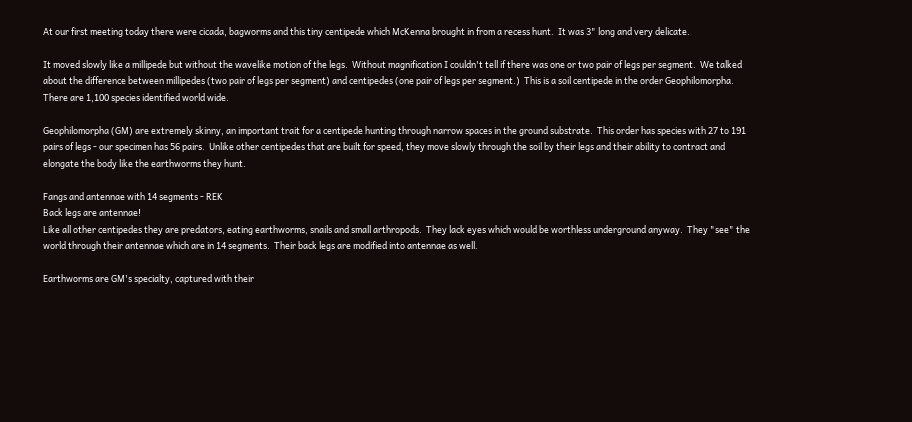At our first meeting today there were cicada, bagworms and this tiny centipede which McKenna brought in from a recess hunt.  It was 3" long and very delicate.

It moved slowly like a millipede but without the wavelike motion of the legs.  Without magnification I couldn't tell if there was one or two pair of legs per segment.  We talked about the difference between millipedes (two pair of legs per segment) and centipedes (one pair of legs per segment.)  This is a soil centipede in the order Geophilomorpha.  There are 1,100 species identified world wide.

Geophilomorpha (GM) are extremely skinny, an important trait for a centipede hunting through narrow spaces in the ground substrate.  This order has species with 27 to 191 pairs of legs - our specimen has 56 pairs.  Unlike other centipedes that are built for speed, they move slowly through the soil by their legs and their ability to contract and elongate the body like the earthworms they hunt.

Fangs and antennae with 14 segments - REK
Back legs are antennae!
Like all other centipedes they are predators, eating earthworms, snails and small arthropods.  They lack eyes which would be worthless underground anyway.  They "see" the world through their antennae which are in 14 segments.  Their back legs are modified into antennae as well.

Earthworms are GM's specialty, captured with their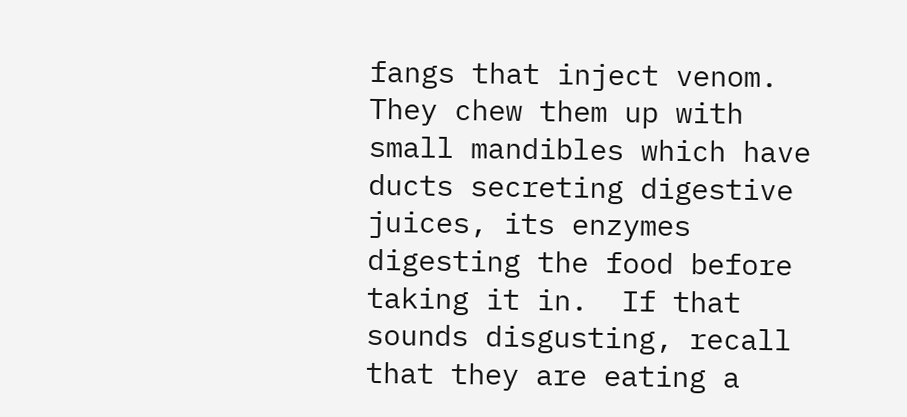fangs that inject venom.  They chew them up with small mandibles which have ducts secreting digestive juices, its enzymes digesting the food before taking it in.  If that sounds disgusting, recall that they are eating a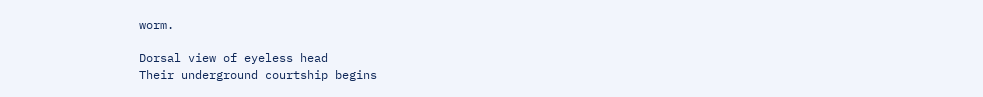worm.

Dorsal view of eyeless head
Their underground courtship begins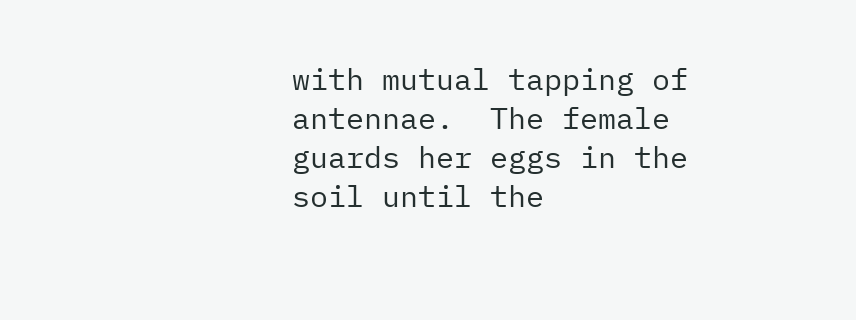with mutual tapping of antennae.  The female guards her eggs in the soil until the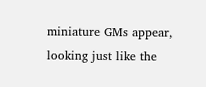miniature GMs appear, looking just like the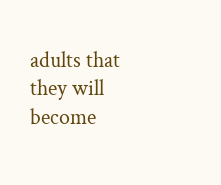adults that they will become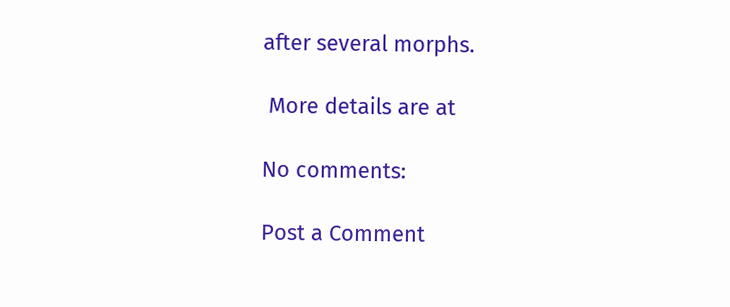after several morphs.

 More details are at

No comments:

Post a Comment